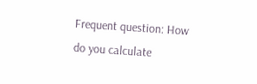Frequent question: How do you calculate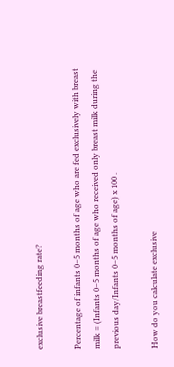exclusive breastfeeding rate?

Percentage of infants 0–5 months of age who are fed exclusively with breast milk = (Infants 0–5 months of age who received only breast milk during the previous day/Infants 0–5 months of age) x 100 .

How do you calculate exclusive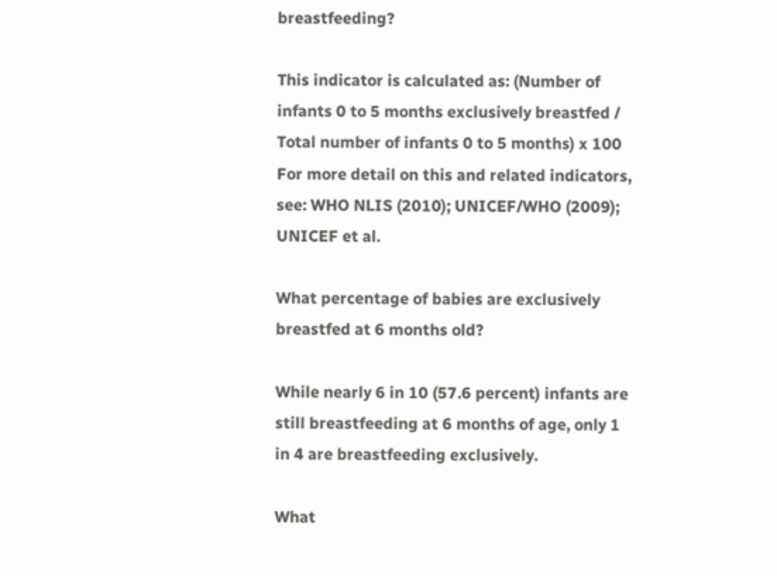breastfeeding?

This indicator is calculated as: (Number of infants 0 to 5 months exclusively breastfed / Total number of infants 0 to 5 months) x 100 For more detail on this and related indicators, see: WHO NLIS (2010); UNICEF/WHO (2009); UNICEF et al.

What percentage of babies are exclusively breastfed at 6 months old?

While nearly 6 in 10 (57.6 percent) infants are still breastfeeding at 6 months of age, only 1 in 4 are breastfeeding exclusively.

What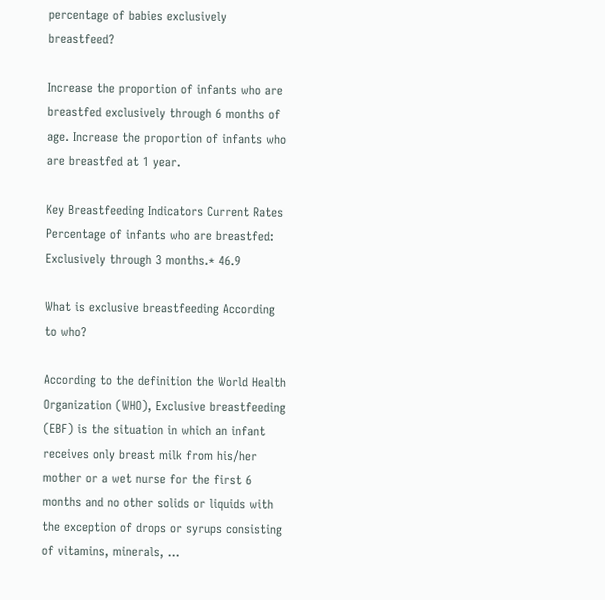percentage of babies exclusively breastfeed?

Increase the proportion of infants who are breastfed exclusively through 6 months of age. Increase the proportion of infants who are breastfed at 1 year.

Key Breastfeeding Indicators Current Rates
Percentage of infants who are breastfed: Exclusively through 3 months.* 46.9

What is exclusive breastfeeding According to who?

According to the definition the World Health Organization (WHO), Exclusive breastfeeding (EBF) is the situation in which an infant receives only breast milk from his/her mother or a wet nurse for the first 6 months and no other solids or liquids with the exception of drops or syrups consisting of vitamins, minerals, …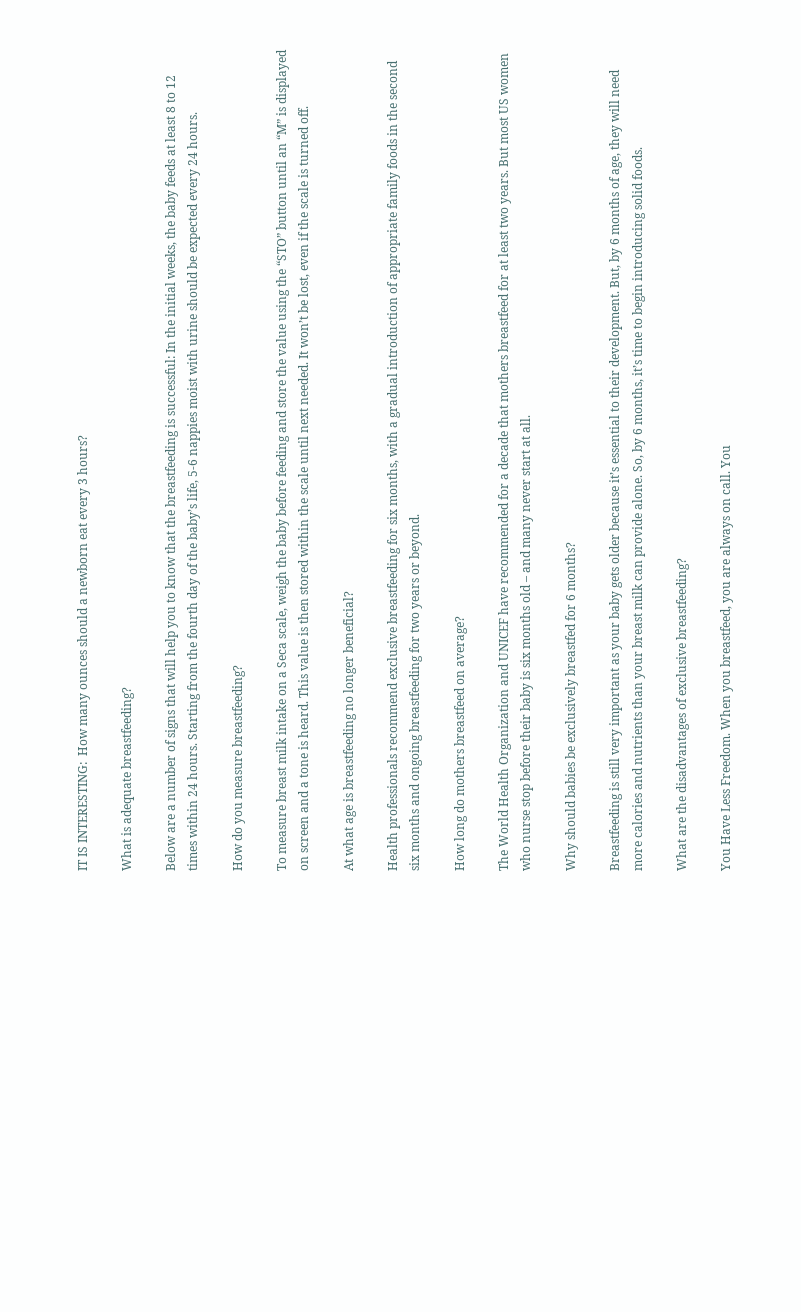IT IS INTERESTING:  How many ounces should a newborn eat every 3 hours?

What is adequate breastfeeding?

Below are a number of signs that will help you to know that the breastfeeding is successful: In the initial weeks, the baby feeds at least 8 to 12 times within 24 hours. Starting from the fourth day of the baby’s life, 5-6 nappies moist with urine should be expected every 24 hours.

How do you measure breastfeeding?

To measure breast milk intake on a Seca scale, weigh the baby before feeding and store the value using the “STO” button until an “M” is displayed on screen and a tone is heard. This value is then stored within the scale until next needed. It won’t be lost, even if the scale is turned off.

At what age is breastfeeding no longer beneficial?

Health professionals recommend exclusive breastfeeding for six months, with a gradual introduction of appropriate family foods in the second six months and ongoing breastfeeding for two years or beyond.

How long do mothers breastfeed on average?

The World Health Organization and UNICEF have recommended for a decade that mothers breastfeed for at least two years. But most US women who nurse stop before their baby is six months old – and many never start at all.

Why should babies be exclusively breastfed for 6 months?

Breastfeeding is still very important as your baby gets older because it’s essential to their development. But, by 6 months of age, they will need more calories and nutrients than your breast milk can provide alone. So, by 6 months, it’s time to begin introducing solid foods.

What are the disadvantages of exclusive breastfeeding?

You Have Less Freedom. When you breastfeed, you are always on call. You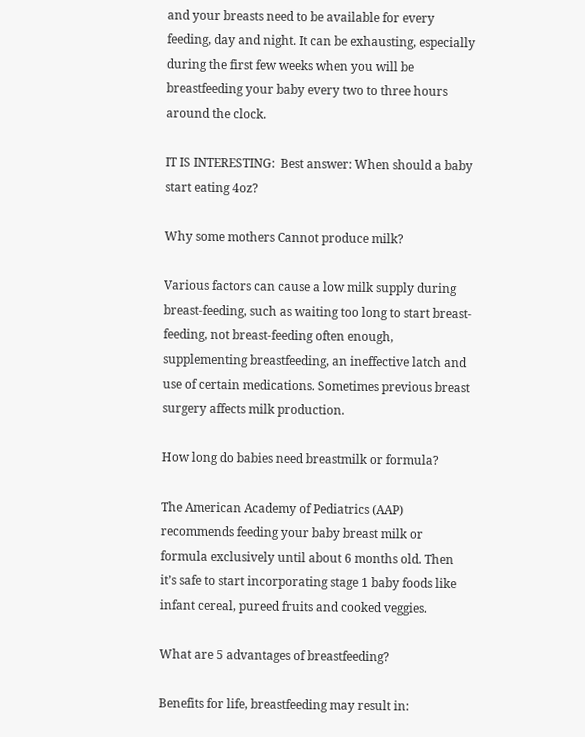and your breasts need to be available for every feeding, day and night. It can be exhausting, especially during the first few weeks when you will be breastfeeding your baby every two to three hours around the clock.

IT IS INTERESTING:  Best answer: When should a baby start eating 4oz?

Why some mothers Cannot produce milk?

Various factors can cause a low milk supply during breast-feeding, such as waiting too long to start breast-feeding, not breast-feeding often enough, supplementing breastfeeding, an ineffective latch and use of certain medications. Sometimes previous breast surgery affects milk production.

How long do babies need breastmilk or formula?

The American Academy of Pediatrics (AAP) recommends feeding your baby breast milk or formula exclusively until about 6 months old. Then it’s safe to start incorporating stage 1 baby foods like infant cereal, pureed fruits and cooked veggies.

What are 5 advantages of breastfeeding?

Benefits for life, breastfeeding may result in: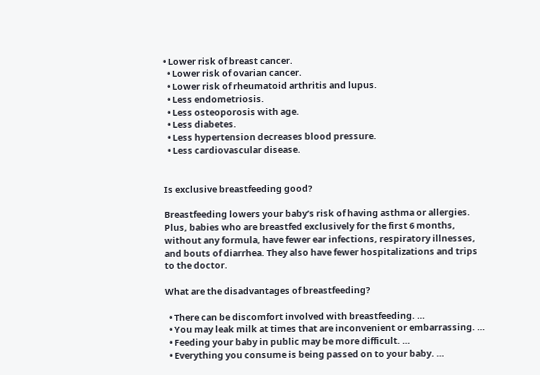• Lower risk of breast cancer.
  • Lower risk of ovarian cancer.
  • Lower risk of rheumatoid arthritis and lupus.
  • Less endometriosis.
  • Less osteoporosis with age.
  • Less diabetes.
  • Less hypertension decreases blood pressure.
  • Less cardiovascular disease.


Is exclusive breastfeeding good?

Breastfeeding lowers your baby’s risk of having asthma or allergies. Plus, babies who are breastfed exclusively for the first 6 months, without any formula, have fewer ear infections, respiratory illnesses, and bouts of diarrhea. They also have fewer hospitalizations and trips to the doctor.

What are the disadvantages of breastfeeding?

  • There can be discomfort involved with breastfeeding. …
  • You may leak milk at times that are inconvenient or embarrassing. …
  • Feeding your baby in public may be more difficult. …
  • Everything you consume is being passed on to your baby. …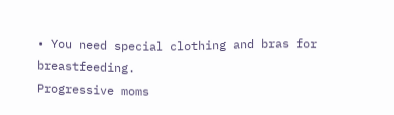• You need special clothing and bras for breastfeeding.
Progressive moms